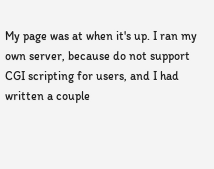My page was at when it's up. I ran my own server, because do not support CGI scripting for users, and I had written a couple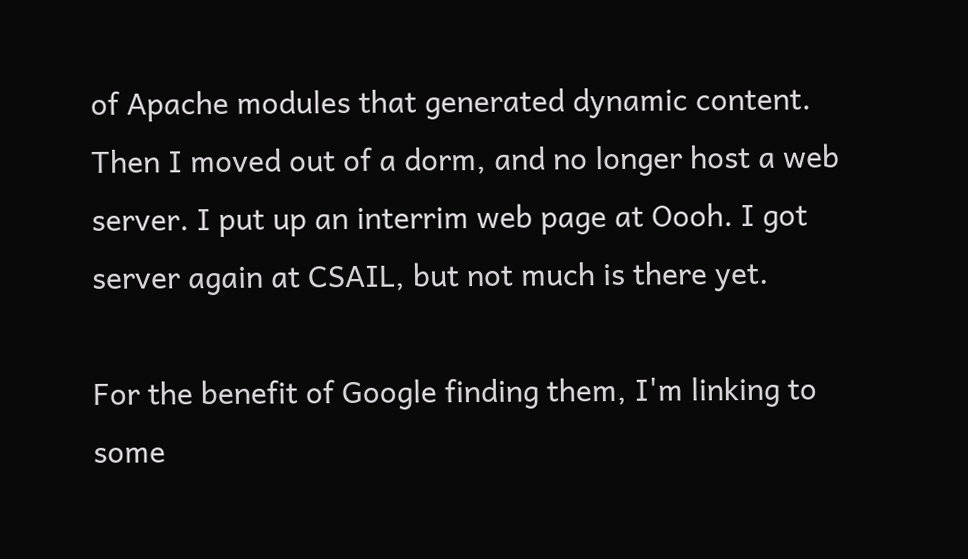of Apache modules that generated dynamic content. Then I moved out of a dorm, and no longer host a web server. I put up an interrim web page at Oooh. I got server again at CSAIL, but not much is there yet.

For the benefit of Google finding them, I'm linking to some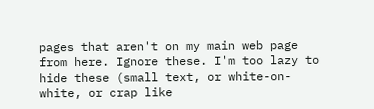pages that aren't on my main web page from here. Ignore these. I'm too lazy to hide these (small text, or white-on-white, or crap like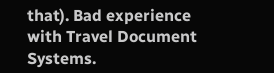that). Bad experience with Travel Document Systems.